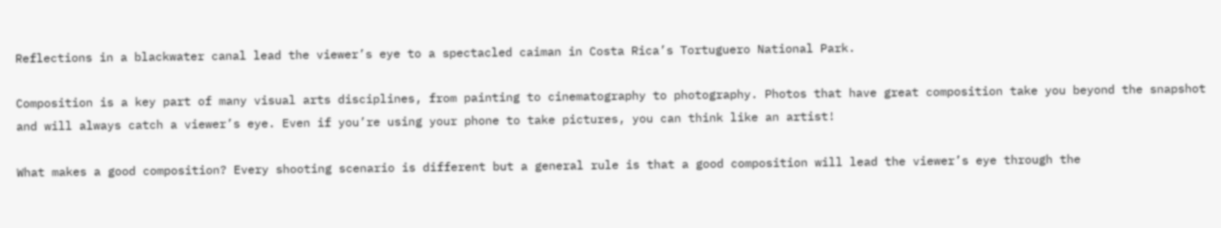Reflections in a blackwater canal lead the viewer’s eye to a spectacled caiman in Costa Rica’s Tortuguero National Park.

Composition is a key part of many visual arts disciplines, from painting to cinematography to photography. Photos that have great composition take you beyond the snapshot and will always catch a viewer’s eye. Even if you’re using your phone to take pictures, you can think like an artist!

What makes a good composition? Every shooting scenario is different but a general rule is that a good composition will lead the viewer’s eye through the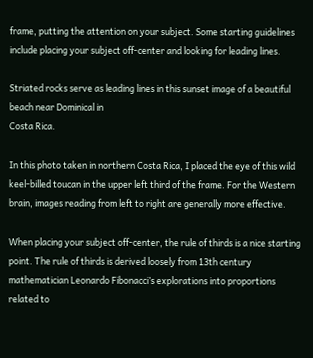frame, putting the attention on your subject. Some starting guidelines include placing your subject off-center and looking for leading lines.

Striated rocks serve as leading lines in this sunset image of a beautiful beach near Dominical in
Costa Rica.

In this photo taken in northern Costa Rica, I placed the eye of this wild keel-billed toucan in the upper left third of the frame. For the Western brain, images reading from left to right are generally more effective.

When placing your subject off-center, the rule of thirds is a nice starting point. The rule of thirds is derived loosely from 13th century mathematician Leonardo Fibonacci’s explorations into proportions related to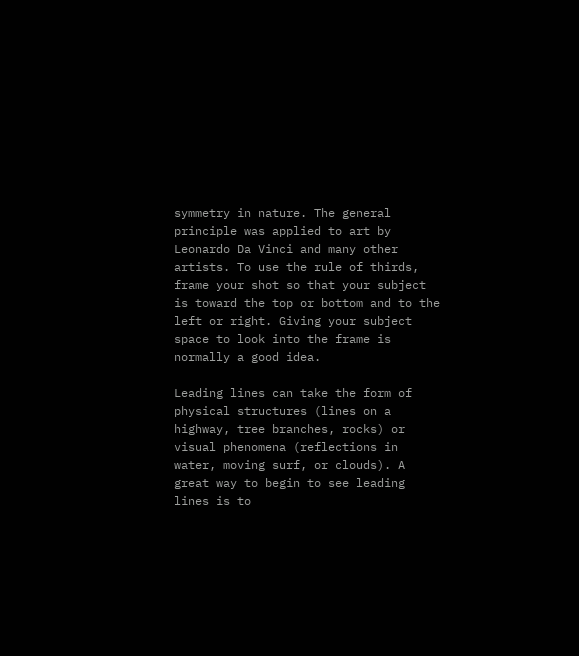symmetry in nature. The general principle was applied to art by Leonardo Da Vinci and many other artists. To use the rule of thirds, frame your shot so that your subject is toward the top or bottom and to the left or right. Giving your subject space to look into the frame is normally a good idea.

Leading lines can take the form of physical structures (lines on a highway, tree branches, rocks) or visual phenomena (reflections in water, moving surf, or clouds). A great way to begin to see leading lines is to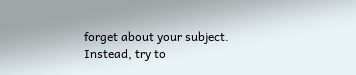forget about your subject. Instead, try to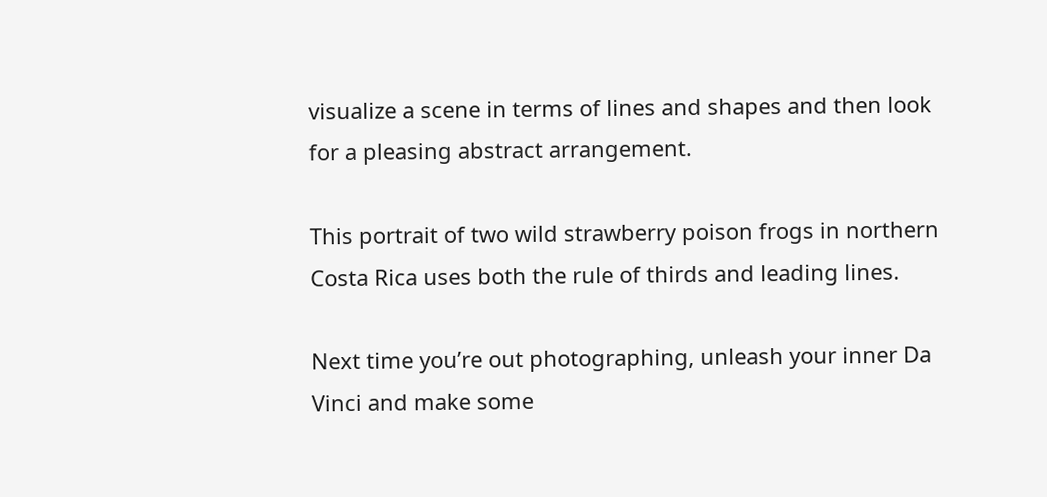visualize a scene in terms of lines and shapes and then look for a pleasing abstract arrangement.

This portrait of two wild strawberry poison frogs in northern Costa Rica uses both the rule of thirds and leading lines.

Next time you’re out photographing, unleash your inner Da Vinci and make some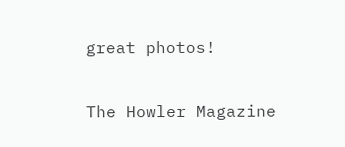great photos!

The Howler Magazine